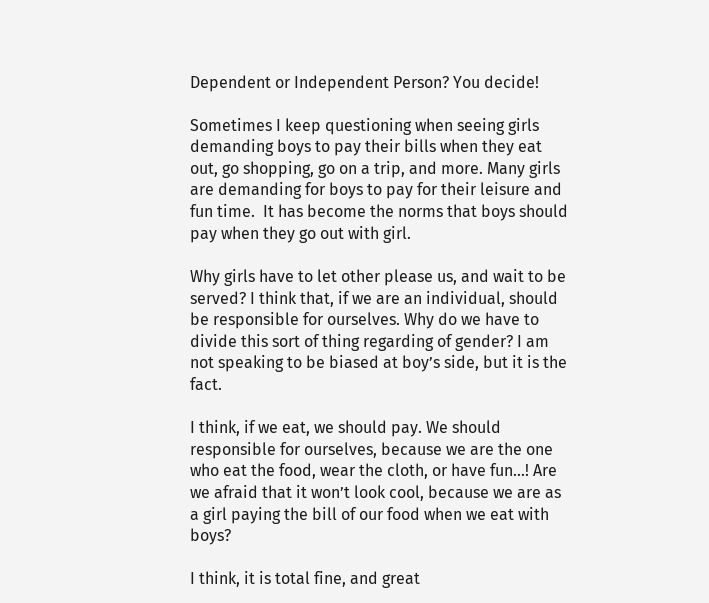Dependent or Independent Person? You decide!

Sometimes I keep questioning when seeing girls demanding boys to pay their bills when they eat out, go shopping, go on a trip, and more. Many girls are demanding for boys to pay for their leisure and fun time.  It has become the norms that boys should pay when they go out with girl.

Why girls have to let other please us, and wait to be served? I think that, if we are an individual, should be responsible for ourselves. Why do we have to divide this sort of thing regarding of gender? I am not speaking to be biased at boy’s side, but it is the fact.

I think, if we eat, we should pay. We should responsible for ourselves, because we are the one who eat the food, wear the cloth, or have fun…! Are we afraid that it won’t look cool, because we are as a girl paying the bill of our food when we eat with boys?

I think, it is total fine, and great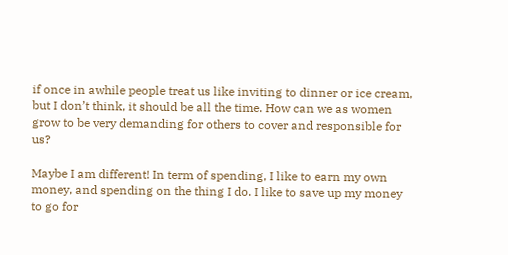if once in awhile people treat us like inviting to dinner or ice cream, but I don’t think, it should be all the time. How can we as women grow to be very demanding for others to cover and responsible for us?

Maybe I am different! In term of spending, I like to earn my own money, and spending on the thing I do. I like to save up my money to go for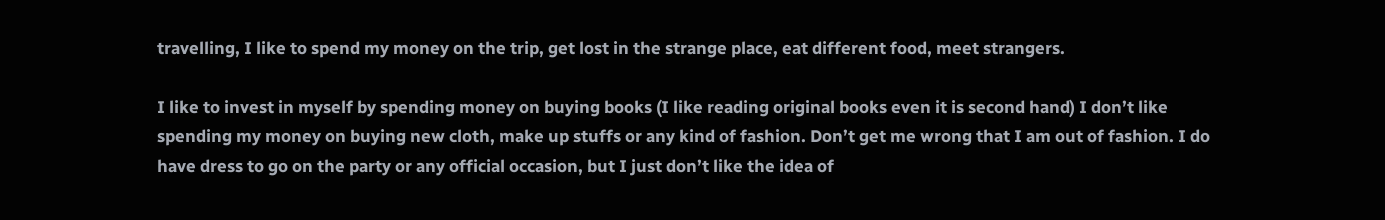travelling, I like to spend my money on the trip, get lost in the strange place, eat different food, meet strangers.

I like to invest in myself by spending money on buying books (I like reading original books even it is second hand) I don’t like spending my money on buying new cloth, make up stuffs or any kind of fashion. Don’t get me wrong that I am out of fashion. I do have dress to go on the party or any official occasion, but I just don’t like the idea of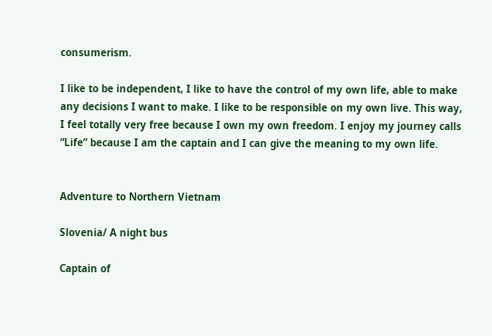consumerism.

I like to be independent, I like to have the control of my own life, able to make any decisions I want to make. I like to be responsible on my own live. This way, I feel totally very free because I own my own freedom. I enjoy my journey calls “Life” because I am the captain and I can give the meaning to my own life.


Adventure to Northern Vietnam

Slovenia/ A night bus

Captain of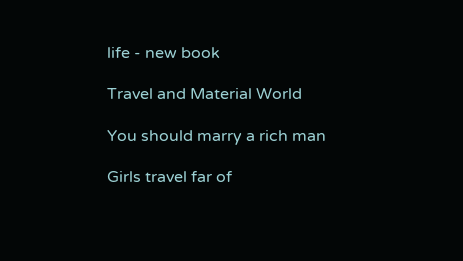life - new book

Travel and Material World

You should marry a rich man

Girls travel far of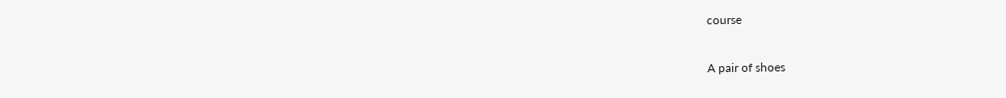course

A pair of shoes